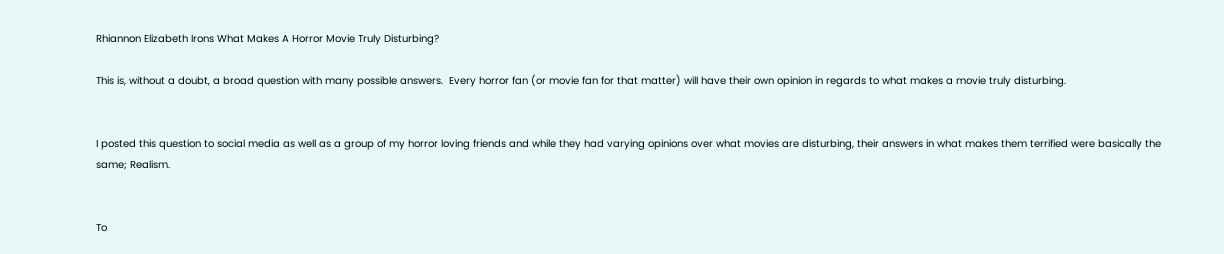Rhiannon Elizabeth Irons What Makes A Horror Movie Truly Disturbing?

This is, without a doubt, a broad question with many possible answers.  Every horror fan (or movie fan for that matter) will have their own opinion in regards to what makes a movie truly disturbing.


I posted this question to social media as well as a group of my horror loving friends and while they had varying opinions over what movies are disturbing, their answers in what makes them terrified were basically the same; Realism.


To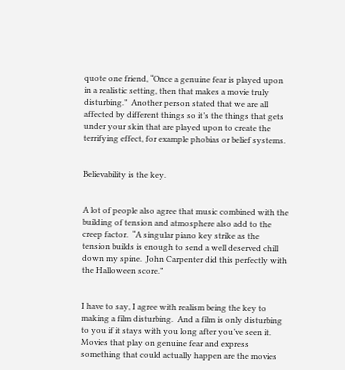quote one friend, “Once a genuine fear is played upon in a realistic setting, then that makes a movie truly disturbing.”  Another person stated that we are all affected by different things so it’s the things that gets under your skin that are played upon to create the terrifying effect, for example phobias or belief systems.


Believability is the key.


A lot of people also agree that music combined with the building of tension and atmosphere also add to the creep factor.  “A singular piano key strike as the tension builds is enough to send a well deserved chill down my spine.  John Carpenter did this perfectly with the Halloween score.”


I have to say, I agree with realism being the key to making a film disturbing.  And a film is only disturbing to you if it stays with you long after you’ve seen it.  Movies that play on genuine fear and express something that could actually happen are the movies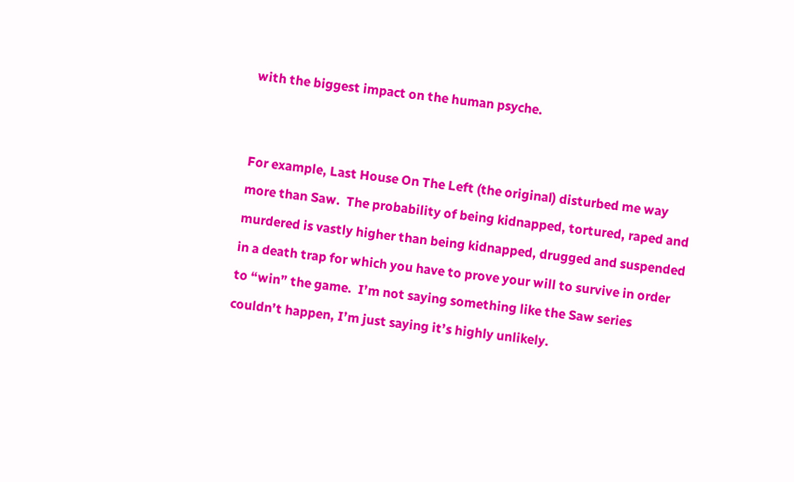with the biggest impact on the human psyche.


For example, Last House On The Left (the original) disturbed me way more than Saw.  The probability of being kidnapped, tortured, raped and murdered is vastly higher than being kidnapped, drugged and suspended in a death trap for which you have to prove your will to survive in order to “win” the game.  I’m not saying something like the Saw series couldn’t happen, I’m just saying it’s highly unlikely.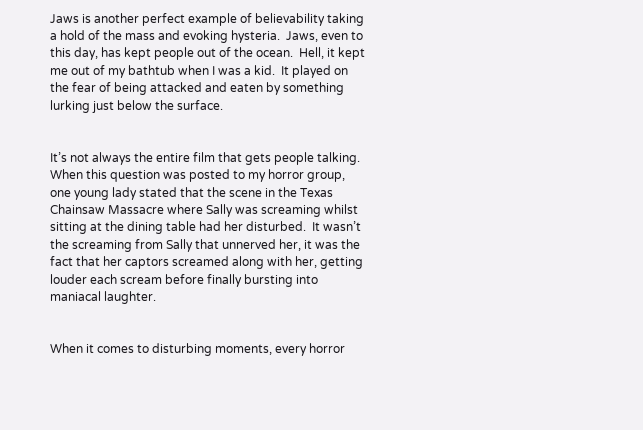Jaws is another perfect example of believability taking a hold of the mass and evoking hysteria.  Jaws, even to this day, has kept people out of the ocean.  Hell, it kept me out of my bathtub when I was a kid.  It played on the fear of being attacked and eaten by something lurking just below the surface.


It’s not always the entire film that gets people talking.  When this question was posted to my horror group, one young lady stated that the scene in the Texas Chainsaw Massacre where Sally was screaming whilst sitting at the dining table had her disturbed.  It wasn’t the screaming from Sally that unnerved her, it was the fact that her captors screamed along with her, getting louder each scream before finally bursting into maniacal laughter.


When it comes to disturbing moments, every horror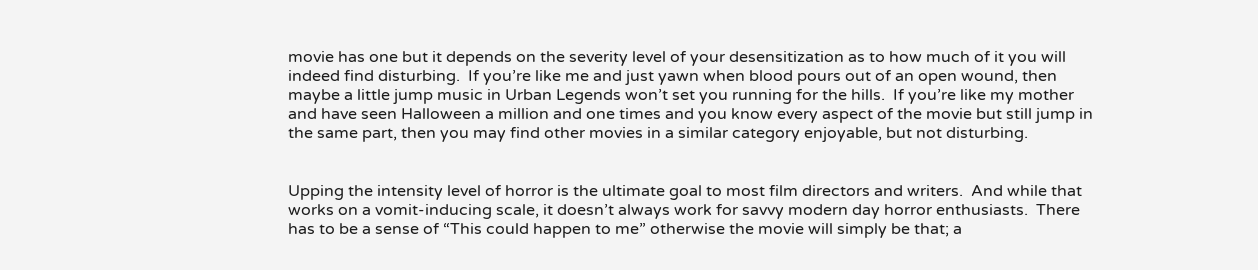movie has one but it depends on the severity level of your desensitization as to how much of it you will indeed find disturbing.  If you’re like me and just yawn when blood pours out of an open wound, then maybe a little jump music in Urban Legends won’t set you running for the hills.  If you’re like my mother and have seen Halloween a million and one times and you know every aspect of the movie but still jump in the same part, then you may find other movies in a similar category enjoyable, but not disturbing.


Upping the intensity level of horror is the ultimate goal to most film directors and writers.  And while that works on a vomit-inducing scale, it doesn’t always work for savvy modern day horror enthusiasts.  There has to be a sense of “This could happen to me” otherwise the movie will simply be that; a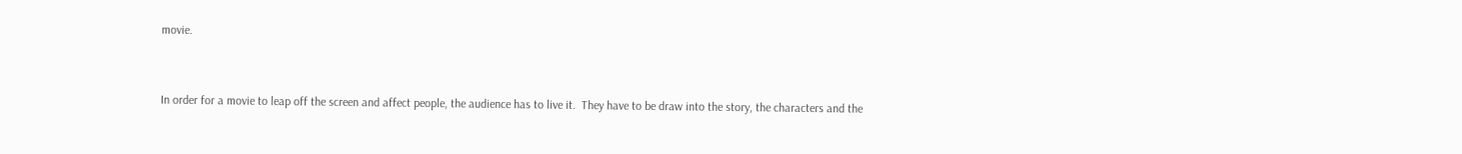movie.


In order for a movie to leap off the screen and affect people, the audience has to live it.  They have to be draw into the story, the characters and the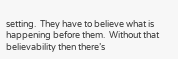setting.  They have to believe what is happening before them.  Without that believability then there’s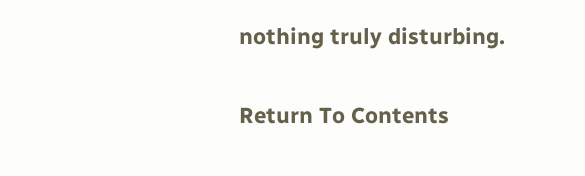nothing truly disturbing.


Return To Contents